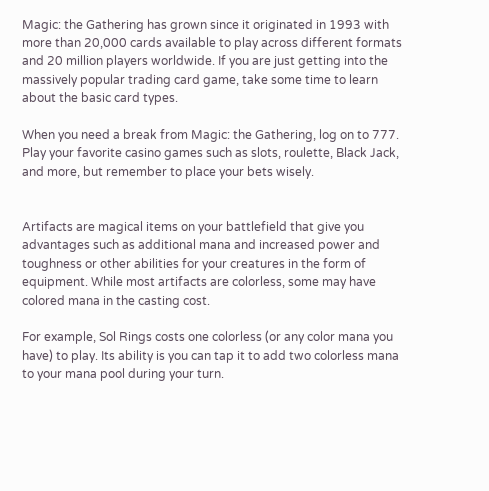Magic: the Gathering has grown since it originated in 1993 with more than 20,000 cards available to play across different formats and 20 million players worldwide. If you are just getting into the massively popular trading card game, take some time to learn about the basic card types.

When you need a break from Magic: the Gathering, log on to 777. Play your favorite casino games such as slots, roulette, Black Jack, and more, but remember to place your bets wisely.


Artifacts are magical items on your battlefield that give you advantages such as additional mana and increased power and toughness or other abilities for your creatures in the form of equipment. While most artifacts are colorless, some may have colored mana in the casting cost.

For example, Sol Rings costs one colorless (or any color mana you have) to play. Its ability is you can tap it to add two colorless mana to your mana pool during your turn.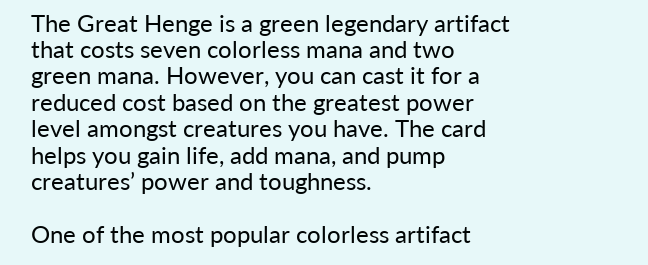The Great Henge is a green legendary artifact that costs seven colorless mana and two green mana. However, you can cast it for a reduced cost based on the greatest power level amongst creatures you have. The card helps you gain life, add mana, and pump creatures’ power and toughness.

One of the most popular colorless artifact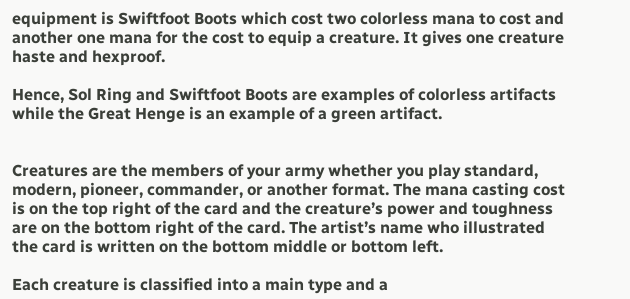equipment is Swiftfoot Boots which cost two colorless mana to cost and another one mana for the cost to equip a creature. It gives one creature haste and hexproof.

Hence, Sol Ring and Swiftfoot Boots are examples of colorless artifacts while the Great Henge is an example of a green artifact.


Creatures are the members of your army whether you play standard, modern, pioneer, commander, or another format. The mana casting cost is on the top right of the card and the creature’s power and toughness are on the bottom right of the card. The artist’s name who illustrated the card is written on the bottom middle or bottom left.

Each creature is classified into a main type and a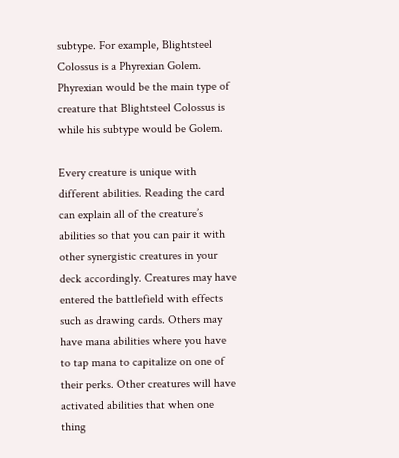subtype. For example, Blightsteel Colossus is a Phyrexian Golem. Phyrexian would be the main type of creature that Blightsteel Colossus is while his subtype would be Golem.

Every creature is unique with different abilities. Reading the card can explain all of the creature’s abilities so that you can pair it with other synergistic creatures in your deck accordingly. Creatures may have entered the battlefield with effects such as drawing cards. Others may have mana abilities where you have to tap mana to capitalize on one of their perks. Other creatures will have activated abilities that when one thing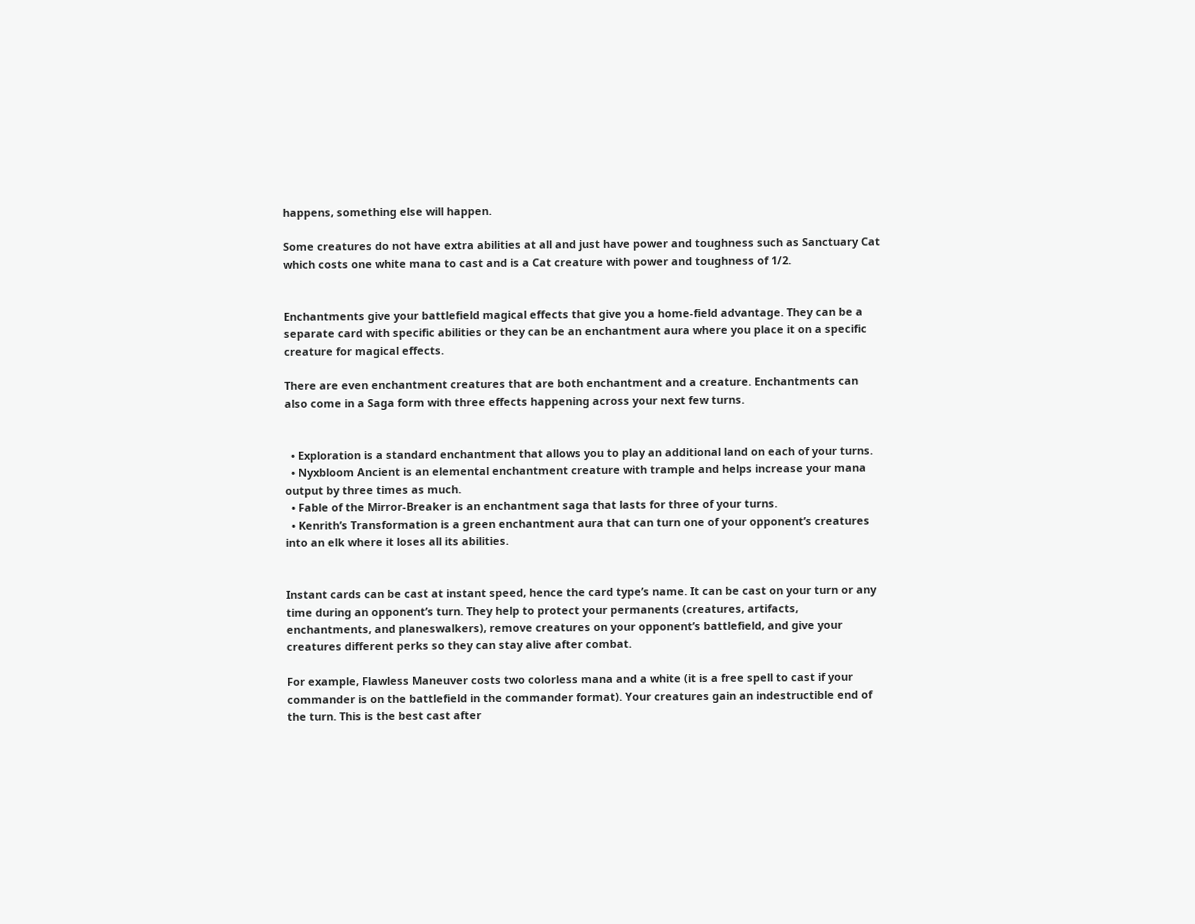happens, something else will happen.

Some creatures do not have extra abilities at all and just have power and toughness such as Sanctuary Cat which costs one white mana to cast and is a Cat creature with power and toughness of 1/2.


Enchantments give your battlefield magical effects that give you a home-field advantage. They can be a separate card with specific abilities or they can be an enchantment aura where you place it on a specific creature for magical effects.

There are even enchantment creatures that are both enchantment and a creature. Enchantments can also come in a Saga form with three effects happening across your next few turns.


  • Exploration is a standard enchantment that allows you to play an additional land on each of your turns.
  • Nyxbloom Ancient is an elemental enchantment creature with trample and helps increase your mana output by three times as much.
  • Fable of the Mirror-Breaker is an enchantment saga that lasts for three of your turns.
  • Kenrith’s Transformation is a green enchantment aura that can turn one of your opponent’s creatures into an elk where it loses all its abilities.


Instant cards can be cast at instant speed, hence the card type’s name. It can be cast on your turn or any time during an opponent’s turn. They help to protect your permanents (creatures, artifacts, enchantments, and planeswalkers), remove creatures on your opponent’s battlefield, and give your creatures different perks so they can stay alive after combat.

For example, Flawless Maneuver costs two colorless mana and a white (it is a free spell to cast if your commander is on the battlefield in the commander format). Your creatures gain an indestructible end of the turn. This is the best cast after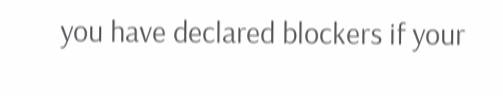you have declared blockers if your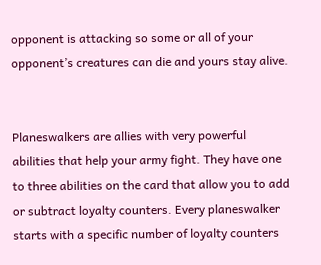opponent is attacking so some or all of your opponent’s creatures can die and yours stay alive.


Planeswalkers are allies with very powerful abilities that help your army fight. They have one to three abilities on the card that allow you to add or subtract loyalty counters. Every planeswalker starts with a specific number of loyalty counters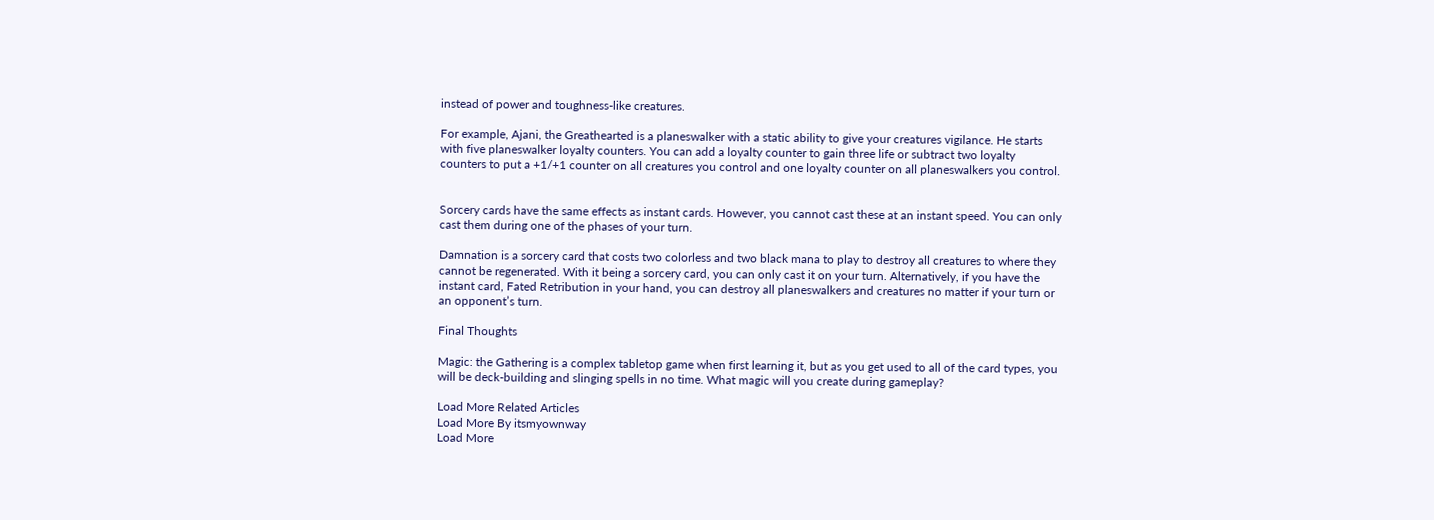instead of power and toughness-like creatures.

For example, Ajani, the Greathearted is a planeswalker with a static ability to give your creatures vigilance. He starts with five planeswalker loyalty counters. You can add a loyalty counter to gain three life or subtract two loyalty counters to put a +1/+1 counter on all creatures you control and one loyalty counter on all planeswalkers you control.


Sorcery cards have the same effects as instant cards. However, you cannot cast these at an instant speed. You can only cast them during one of the phases of your turn.

Damnation is a sorcery card that costs two colorless and two black mana to play to destroy all creatures to where they cannot be regenerated. With it being a sorcery card, you can only cast it on your turn. Alternatively, if you have the instant card, Fated Retribution in your hand, you can destroy all planeswalkers and creatures no matter if your turn or an opponent’s turn.

Final Thoughts

Magic: the Gathering is a complex tabletop game when first learning it, but as you get used to all of the card types, you will be deck-building and slinging spells in no time. What magic will you create during gameplay?

Load More Related Articles
Load More By itsmyownway
Load More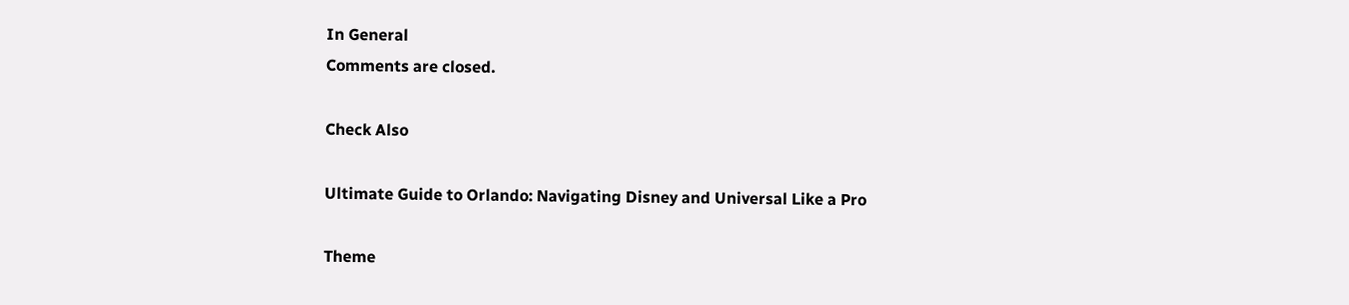In General
Comments are closed.

Check Also

Ultimate Guide to Orlando: Navigating Disney and Universal Like a Pro

Theme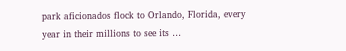park aficionados flock to Orlando, Florida, every year in their millions to see its …